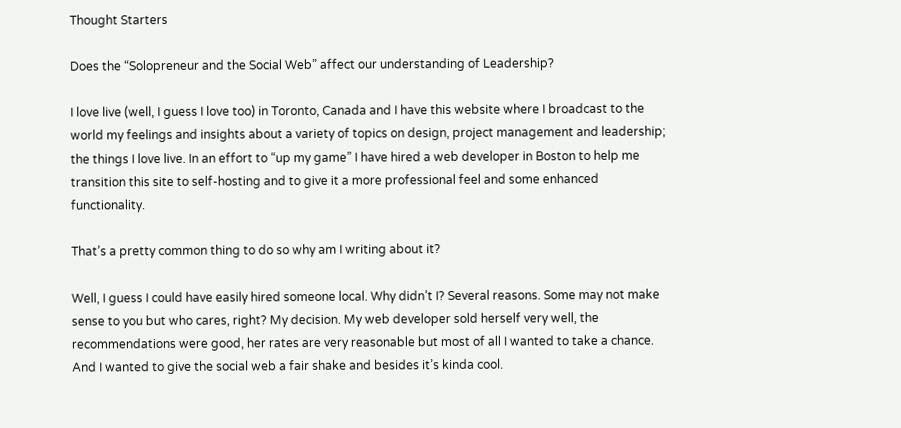Thought Starters

Does the “Solopreneur and the Social Web” affect our understanding of Leadership?

I love live (well, I guess I love too) in Toronto, Canada and I have this website where I broadcast to the world my feelings and insights about a variety of topics on design, project management and leadership; the things I love live. In an effort to “up my game” I have hired a web developer in Boston to help me transition this site to self-hosting and to give it a more professional feel and some enhanced functionality.

That’s a pretty common thing to do so why am I writing about it?

Well, I guess I could have easily hired someone local. Why didn’t I? Several reasons. Some may not make sense to you but who cares, right? My decision. My web developer sold herself very well, the recommendations were good, her rates are very reasonable but most of all I wanted to take a chance. And I wanted to give the social web a fair shake and besides it’s kinda cool.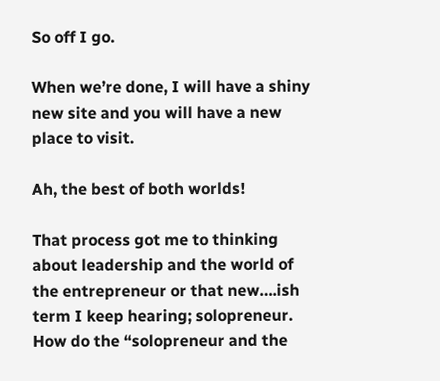So off I go.

When we’re done, I will have a shiny new site and you will have a new place to visit.

Ah, the best of both worlds!

That process got me to thinking about leadership and the world of the entrepreneur or that new….ish term I keep hearing; solopreneur. How do the “solopreneur and the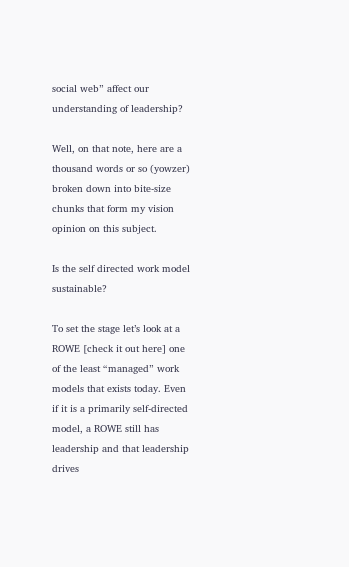social web” affect our understanding of leadership?

Well, on that note, here are a thousand words or so (yowzer) broken down into bite-size chunks that form my vision opinion on this subject.

Is the self directed work model sustainable?

To set the stage let’s look at a ROWE [check it out here] one of the least “managed” work models that exists today. Even if it is a primarily self-directed model, a ROWE still has leadership and that leadership drives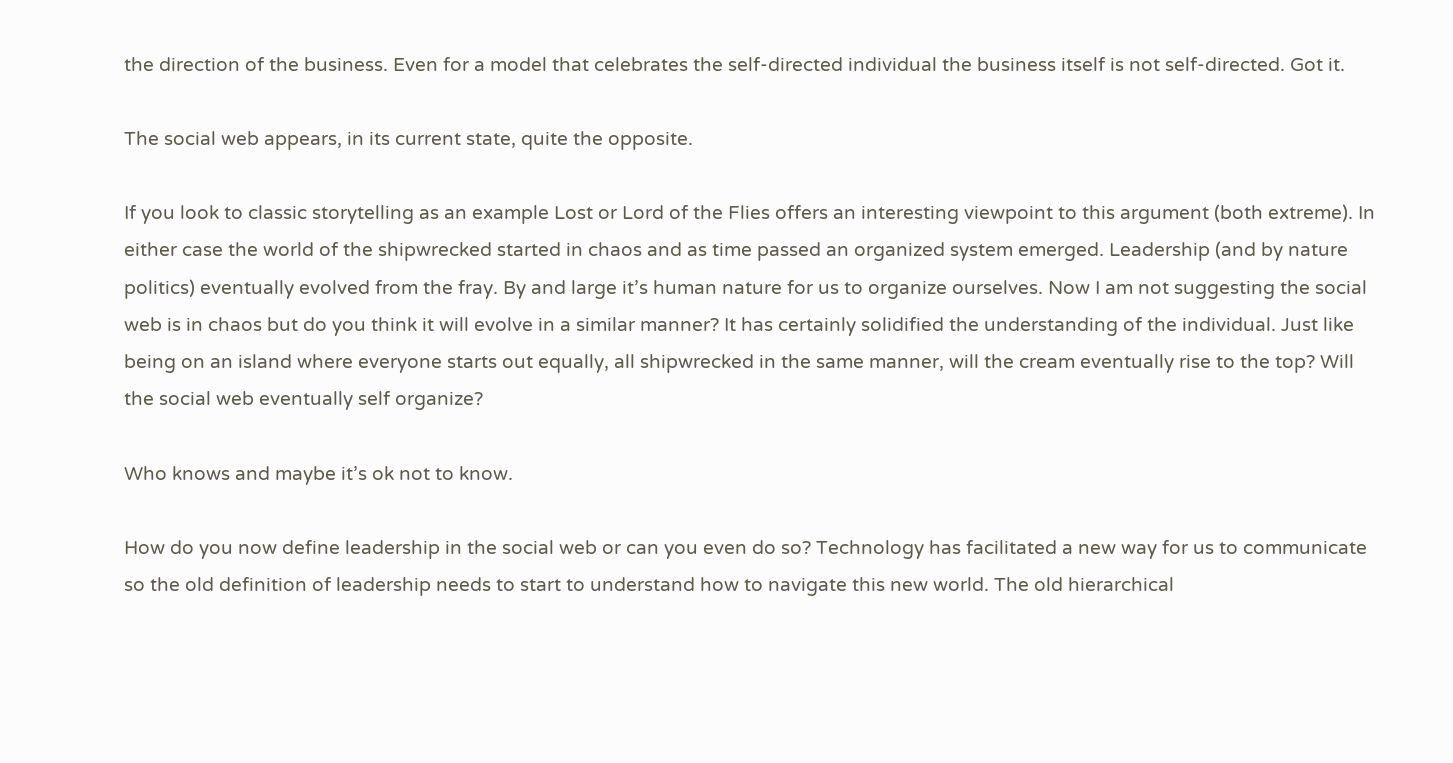the direction of the business. Even for a model that celebrates the self-directed individual the business itself is not self-directed. Got it.

The social web appears, in its current state, quite the opposite.

If you look to classic storytelling as an example Lost or Lord of the Flies offers an interesting viewpoint to this argument (both extreme). In either case the world of the shipwrecked started in chaos and as time passed an organized system emerged. Leadership (and by nature politics) eventually evolved from the fray. By and large it’s human nature for us to organize ourselves. Now I am not suggesting the social web is in chaos but do you think it will evolve in a similar manner? It has certainly solidified the understanding of the individual. Just like being on an island where everyone starts out equally, all shipwrecked in the same manner, will the cream eventually rise to the top? Will the social web eventually self organize?

Who knows and maybe it’s ok not to know.

How do you now define leadership in the social web or can you even do so? Technology has facilitated a new way for us to communicate so the old definition of leadership needs to start to understand how to navigate this new world. The old hierarchical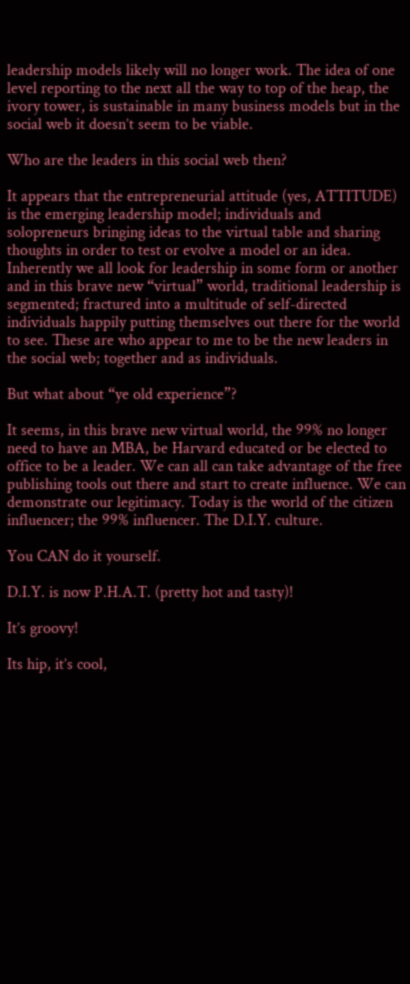leadership models likely will no longer work. The idea of one level reporting to the next all the way to top of the heap, the ivory tower, is sustainable in many business models but in the social web it doesn’t seem to be viable.

Who are the leaders in this social web then?

It appears that the entrepreneurial attitude (yes, ATTITUDE) is the emerging leadership model; individuals and solopreneurs bringing ideas to the virtual table and sharing thoughts in order to test or evolve a model or an idea. Inherently we all look for leadership in some form or another and in this brave new “virtual” world, traditional leadership is segmented; fractured into a multitude of self-directed individuals happily putting themselves out there for the world to see. These are who appear to me to be the new leaders in the social web; together and as individuals.

But what about “ye old experience”?

It seems, in this brave new virtual world, the 99% no longer need to have an MBA, be Harvard educated or be elected to office to be a leader. We can all can take advantage of the free publishing tools out there and start to create influence. We can demonstrate our legitimacy. Today is the world of the citizen influencer; the 99% influencer. The D.I.Y. culture.

You CAN do it yourself.

D.I.Y. is now P.H.A.T. (pretty hot and tasty)!

It’s groovy!

Its hip, it’s cool,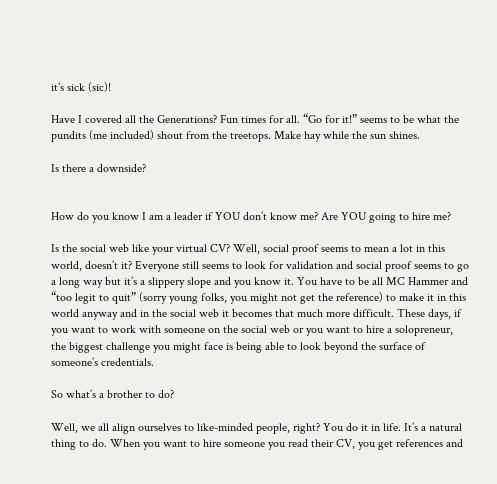it’s sick (sic)!

Have I covered all the Generations? Fun times for all. “Go for it!” seems to be what the pundits (me included) shout from the treetops. Make hay while the sun shines.

Is there a downside?


How do you know I am a leader if YOU don’t know me? Are YOU going to hire me?

Is the social web like your virtual CV? Well, social proof seems to mean a lot in this world, doesn’t it? Everyone still seems to look for validation and social proof seems to go a long way but it’s a slippery slope and you know it. You have to be all MC Hammer and “too legit to quit” (sorry young folks, you might not get the reference) to make it in this world anyway and in the social web it becomes that much more difficult. These days, if you want to work with someone on the social web or you want to hire a solopreneur, the biggest challenge you might face is being able to look beyond the surface of someone’s credentials.

So what’s a brother to do?

Well, we all align ourselves to like-minded people, right? You do it in life. It’s a natural thing to do. When you want to hire someone you read their CV, you get references and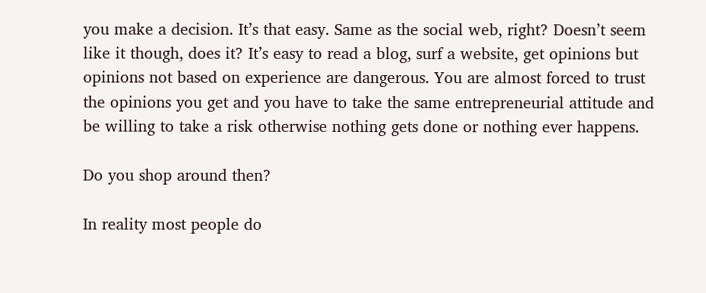you make a decision. It’s that easy. Same as the social web, right? Doesn’t seem like it though, does it? It’s easy to read a blog, surf a website, get opinions but opinions not based on experience are dangerous. You are almost forced to trust the opinions you get and you have to take the same entrepreneurial attitude and be willing to take a risk otherwise nothing gets done or nothing ever happens.

Do you shop around then?

In reality most people do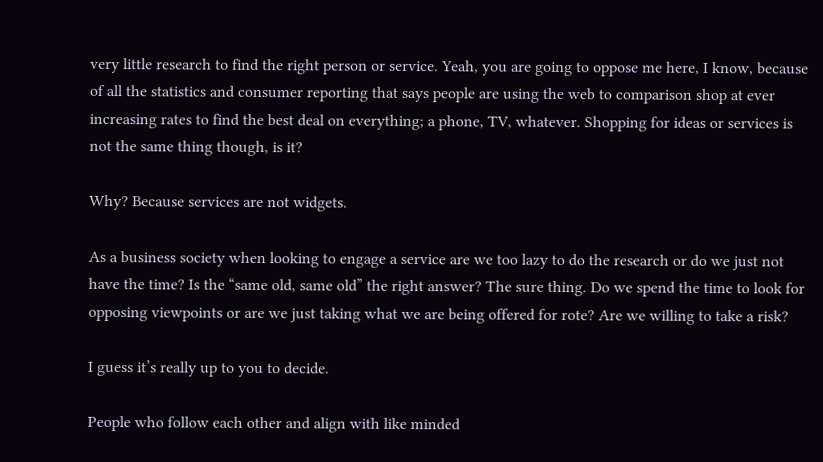very little research to find the right person or service. Yeah, you are going to oppose me here, I know, because of all the statistics and consumer reporting that says people are using the web to comparison shop at ever increasing rates to find the best deal on everything; a phone, TV, whatever. Shopping for ideas or services is not the same thing though, is it?

Why? Because services are not widgets.

As a business society when looking to engage a service are we too lazy to do the research or do we just not have the time? Is the “same old, same old” the right answer? The sure thing. Do we spend the time to look for opposing viewpoints or are we just taking what we are being offered for rote? Are we willing to take a risk?

I guess it’s really up to you to decide.

People who follow each other and align with like minded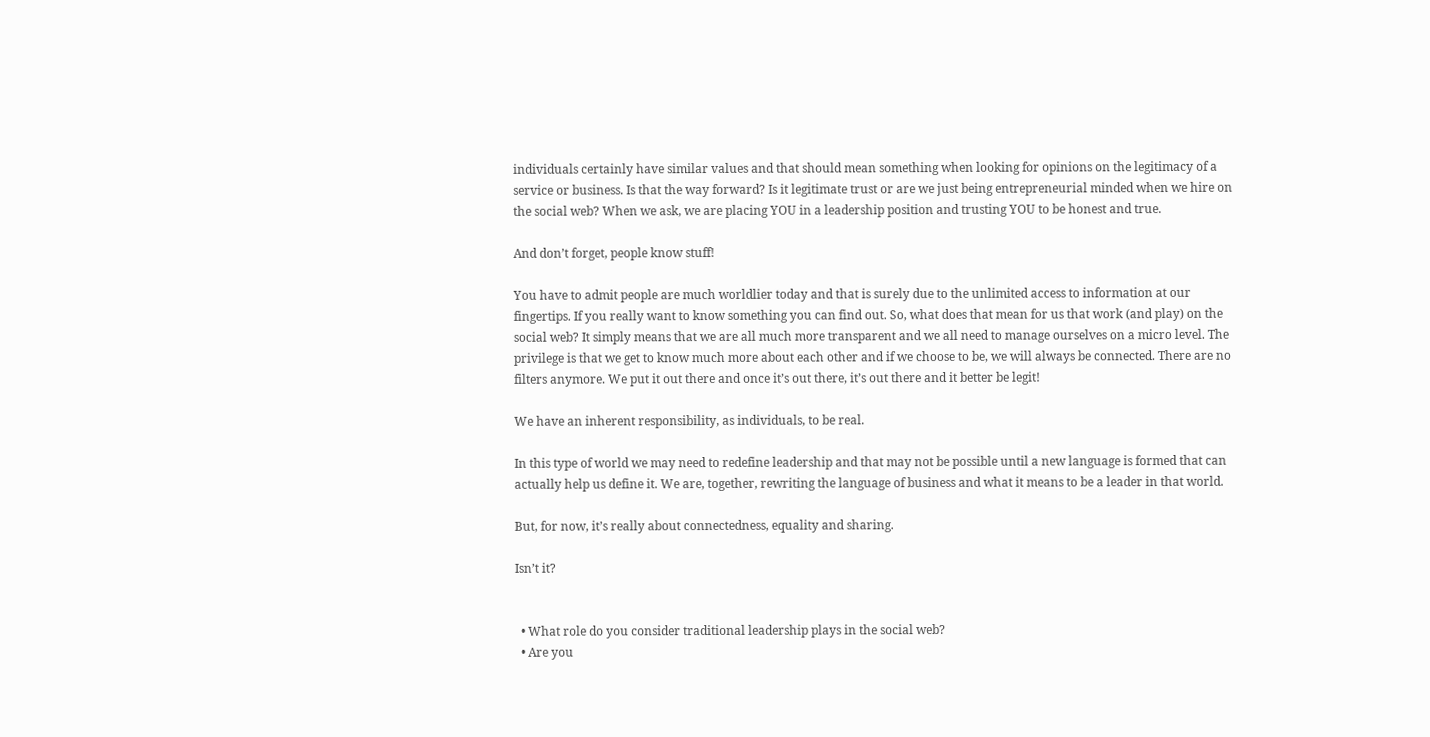individuals certainly have similar values and that should mean something when looking for opinions on the legitimacy of a service or business. Is that the way forward? Is it legitimate trust or are we just being entrepreneurial minded when we hire on the social web? When we ask, we are placing YOU in a leadership position and trusting YOU to be honest and true.

And don’t forget, people know stuff!

You have to admit people are much worldlier today and that is surely due to the unlimited access to information at our fingertips. If you really want to know something you can find out. So, what does that mean for us that work (and play) on the social web? It simply means that we are all much more transparent and we all need to manage ourselves on a micro level. The privilege is that we get to know much more about each other and if we choose to be, we will always be connected. There are no filters anymore. We put it out there and once it’s out there, it’s out there and it better be legit!

We have an inherent responsibility, as individuals, to be real.

In this type of world we may need to redefine leadership and that may not be possible until a new language is formed that can actually help us define it. We are, together, rewriting the language of business and what it means to be a leader in that world.

But, for now, it’s really about connectedness, equality and sharing.

Isn’t it?


  • What role do you consider traditional leadership plays in the social web?
  • Are you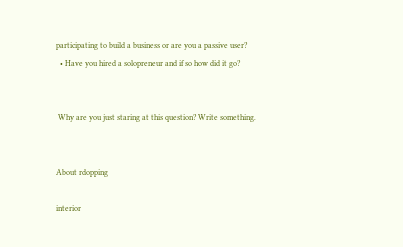participating to build a business or are you a passive user?
  • Have you hired a solopreneur and if so how did it go?


 Why are you just staring at this question? Write something.


About rdopping

interior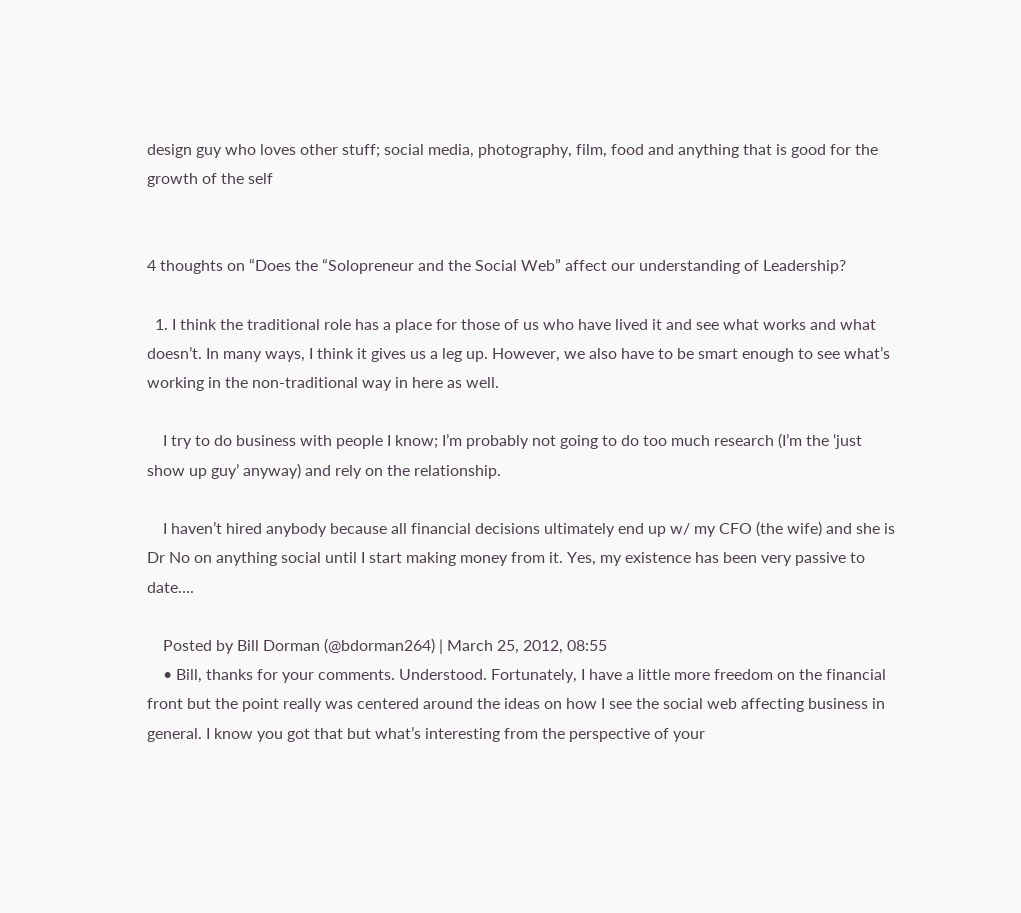design guy who loves other stuff; social media, photography, film, food and anything that is good for the growth of the self


4 thoughts on “Does the “Solopreneur and the Social Web” affect our understanding of Leadership?

  1. I think the traditional role has a place for those of us who have lived it and see what works and what doesn’t. In many ways, I think it gives us a leg up. However, we also have to be smart enough to see what’s working in the non-traditional way in here as well.

    I try to do business with people I know; I’m probably not going to do too much research (I’m the ‘just show up guy’ anyway) and rely on the relationship.

    I haven’t hired anybody because all financial decisions ultimately end up w/ my CFO (the wife) and she is Dr No on anything social until I start making money from it. Yes, my existence has been very passive to date….

    Posted by Bill Dorman (@bdorman264) | March 25, 2012, 08:55
    • Bill, thanks for your comments. Understood. Fortunately, I have a little more freedom on the financial front but the point really was centered around the ideas on how I see the social web affecting business in general. I know you got that but what’s interesting from the perspective of your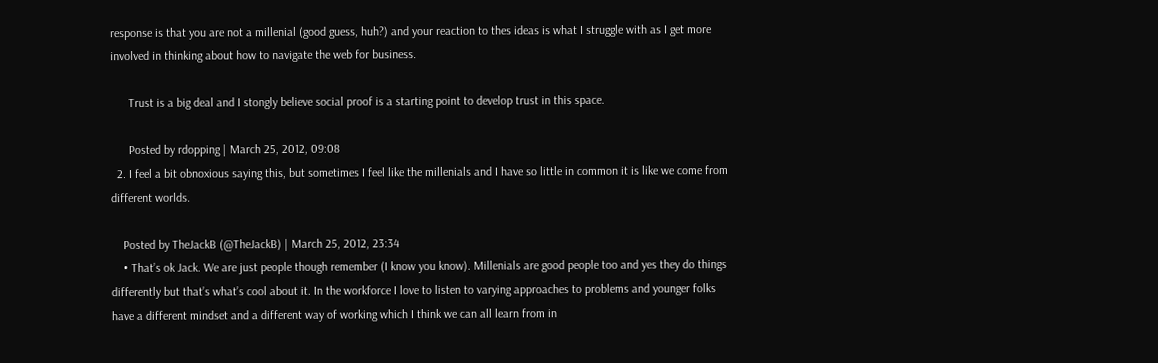response is that you are not a millenial (good guess, huh?) and your reaction to thes ideas is what I struggle with as I get more involved in thinking about how to navigate the web for business.

      Trust is a big deal and I stongly believe social proof is a starting point to develop trust in this space.

      Posted by rdopping | March 25, 2012, 09:08
  2. I feel a bit obnoxious saying this, but sometimes I feel like the millenials and I have so little in common it is like we come from different worlds.

    Posted by TheJackB (@TheJackB) | March 25, 2012, 23:34
    • That’s ok Jack. We are just people though remember (I know you know). Millenials are good people too and yes they do things differently but that’s what’s cool about it. In the workforce I love to listen to varying approaches to problems and younger folks have a different mindset and a different way of working which I think we can all learn from in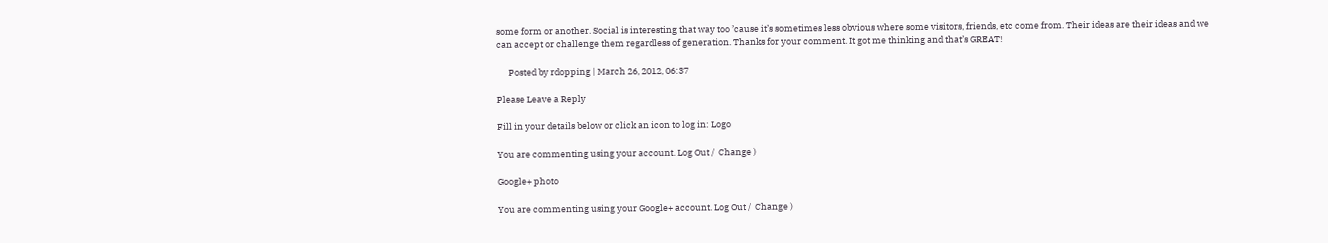some form or another. Social is interesting that way too ’cause it’s sometimes less obvious where some visitors, friends, etc come from. Their ideas are their ideas and we can accept or challenge them regardless of generation. Thanks for your comment. It got me thinking and that’s GREAT!

      Posted by rdopping | March 26, 2012, 06:37

Please Leave a Reply

Fill in your details below or click an icon to log in: Logo

You are commenting using your account. Log Out /  Change )

Google+ photo

You are commenting using your Google+ account. Log Out /  Change )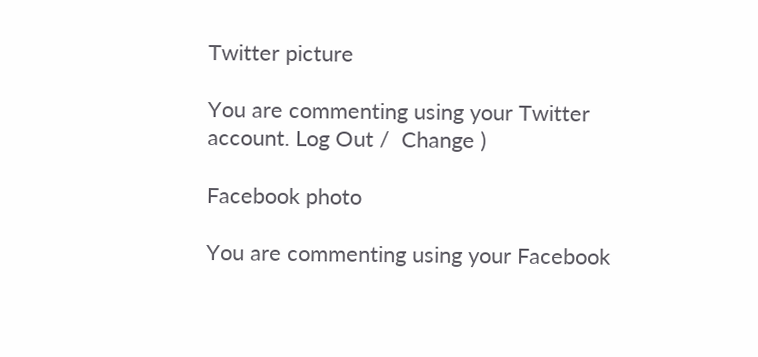Twitter picture

You are commenting using your Twitter account. Log Out /  Change )

Facebook photo

You are commenting using your Facebook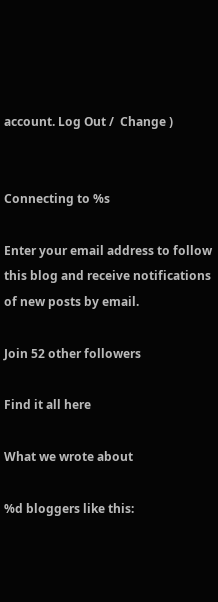account. Log Out /  Change )


Connecting to %s

Enter your email address to follow this blog and receive notifications of new posts by email.

Join 52 other followers

Find it all here

What we wrote about

%d bloggers like this: